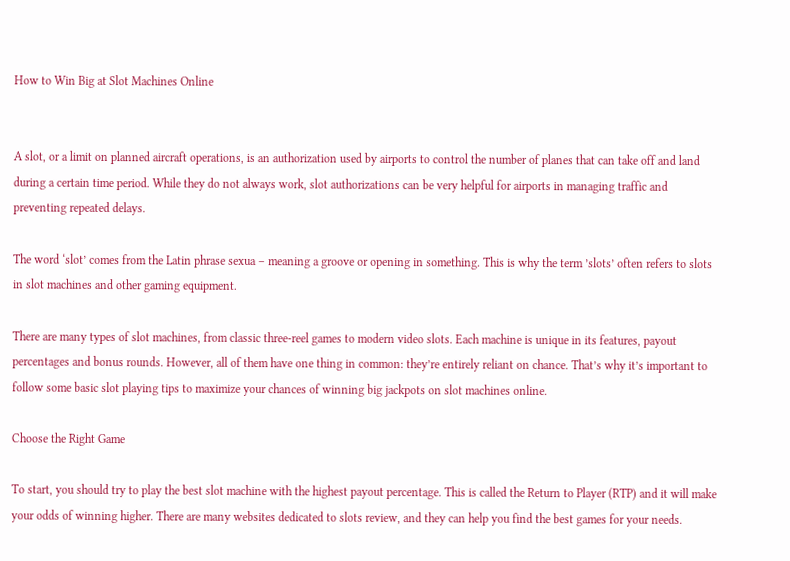How to Win Big at Slot Machines Online


A slot, or a limit on planned aircraft operations, is an authorization used by airports to control the number of planes that can take off and land during a certain time period. While they do not always work, slot authorizations can be very helpful for airports in managing traffic and preventing repeated delays.

The word ‘slot’ comes from the Latin phrase sexua – meaning a groove or opening in something. This is why the term ’slots’ often refers to slots in slot machines and other gaming equipment.

There are many types of slot machines, from classic three-reel games to modern video slots. Each machine is unique in its features, payout percentages and bonus rounds. However, all of them have one thing in common: they’re entirely reliant on chance. That’s why it’s important to follow some basic slot playing tips to maximize your chances of winning big jackpots on slot machines online.

Choose the Right Game

To start, you should try to play the best slot machine with the highest payout percentage. This is called the Return to Player (RTP) and it will make your odds of winning higher. There are many websites dedicated to slots review, and they can help you find the best games for your needs.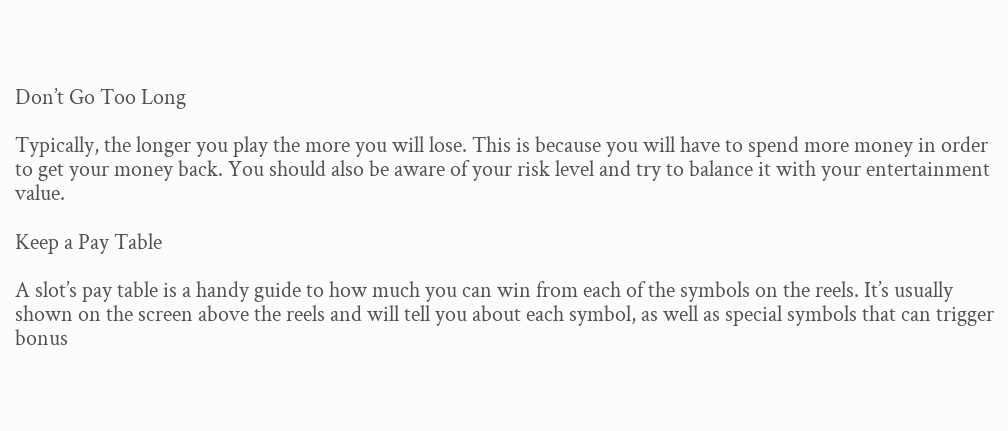Don’t Go Too Long

Typically, the longer you play the more you will lose. This is because you will have to spend more money in order to get your money back. You should also be aware of your risk level and try to balance it with your entertainment value.

Keep a Pay Table

A slot’s pay table is a handy guide to how much you can win from each of the symbols on the reels. It’s usually shown on the screen above the reels and will tell you about each symbol, as well as special symbols that can trigger bonus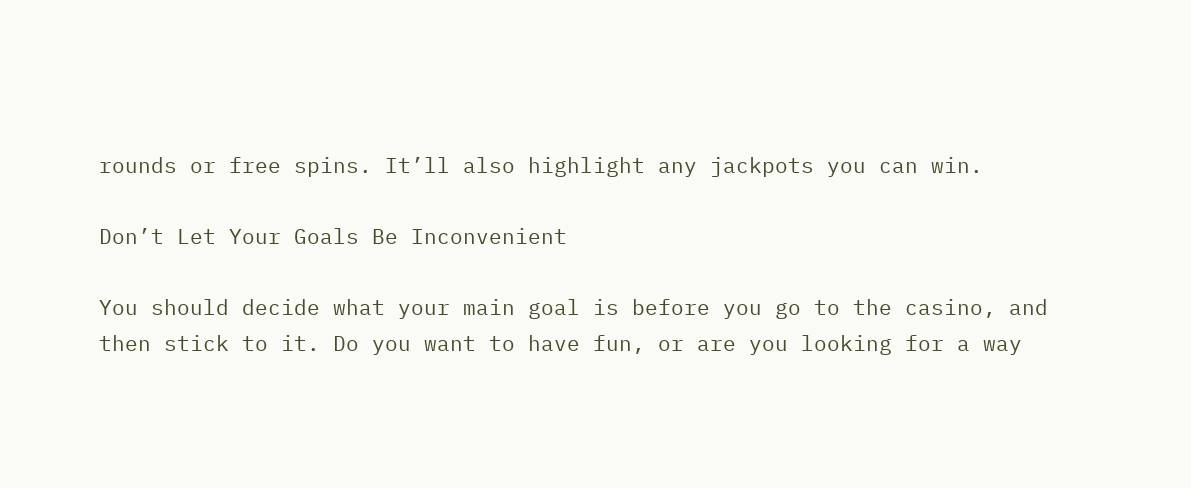rounds or free spins. It’ll also highlight any jackpots you can win.

Don’t Let Your Goals Be Inconvenient

You should decide what your main goal is before you go to the casino, and then stick to it. Do you want to have fun, or are you looking for a way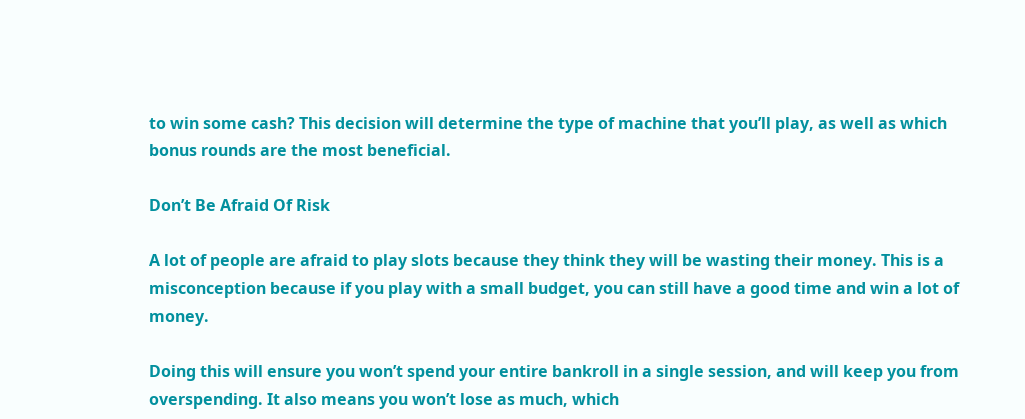to win some cash? This decision will determine the type of machine that you’ll play, as well as which bonus rounds are the most beneficial.

Don’t Be Afraid Of Risk

A lot of people are afraid to play slots because they think they will be wasting their money. This is a misconception because if you play with a small budget, you can still have a good time and win a lot of money.

Doing this will ensure you won’t spend your entire bankroll in a single session, and will keep you from overspending. It also means you won’t lose as much, which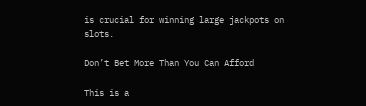is crucial for winning large jackpots on slots.

Don’t Bet More Than You Can Afford

This is a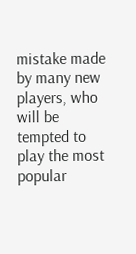mistake made by many new players, who will be tempted to play the most popular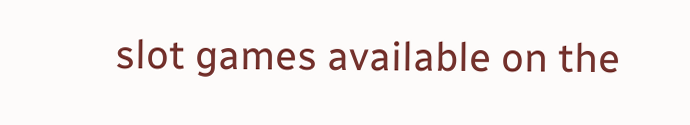slot games available on the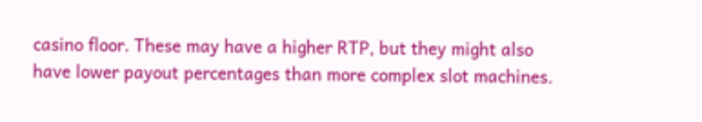casino floor. These may have a higher RTP, but they might also have lower payout percentages than more complex slot machines.